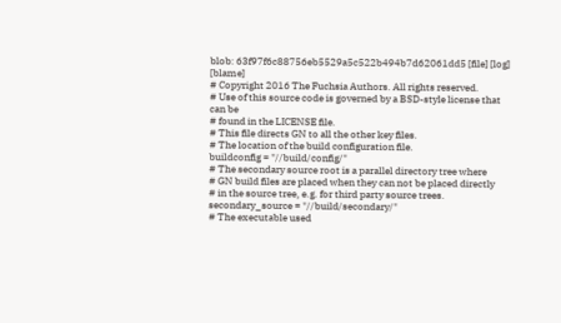blob: 63f97f6c88756eb5529a5c522b494b7d62061dd5 [file] [log] [blame]
# Copyright 2016 The Fuchsia Authors. All rights reserved.
# Use of this source code is governed by a BSD-style license that can be
# found in the LICENSE file.
# This file directs GN to all the other key files.
# The location of the build configuration file.
buildconfig = "//build/config/"
# The secondary source root is a parallel directory tree where
# GN build files are placed when they can not be placed directly
# in the source tree, e.g. for third party source trees.
secondary_source = "//build/secondary/"
# The executable used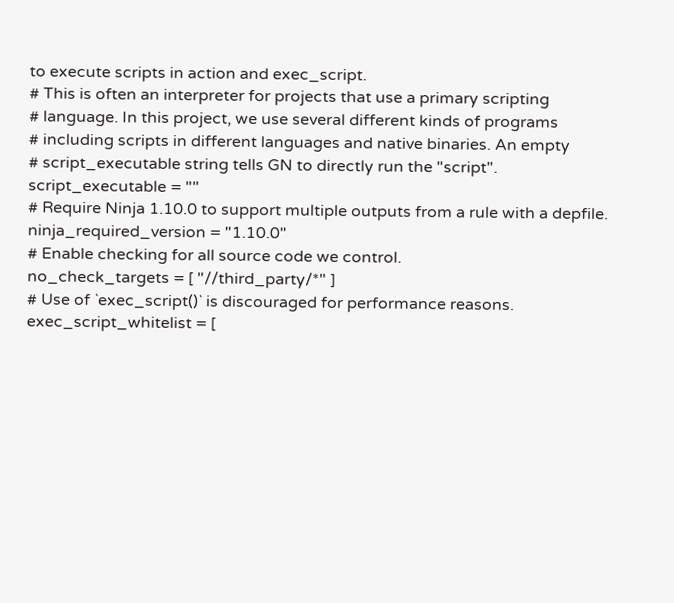to execute scripts in action and exec_script.
# This is often an interpreter for projects that use a primary scripting
# language. In this project, we use several different kinds of programs
# including scripts in different languages and native binaries. An empty
# script_executable string tells GN to directly run the "script".
script_executable = ""
# Require Ninja 1.10.0 to support multiple outputs from a rule with a depfile.
ninja_required_version = "1.10.0"
# Enable checking for all source code we control.
no_check_targets = [ "//third_party/*" ]
# Use of `exec_script()` is discouraged for performance reasons.
exec_script_whitelist = [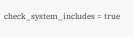check_system_includes = true